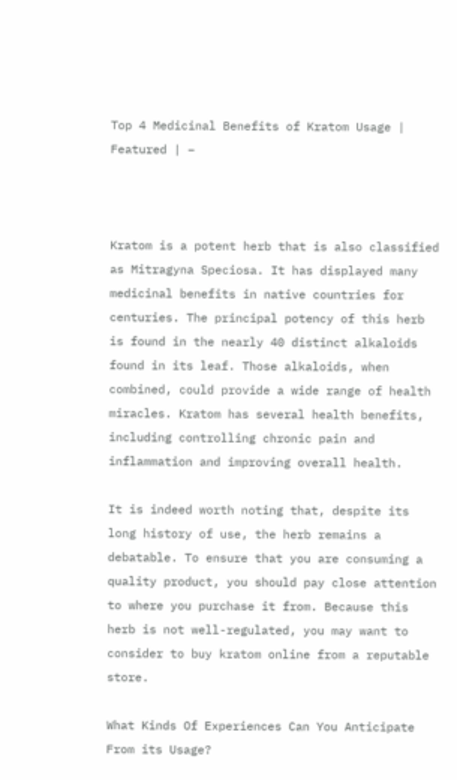Top 4 Medicinal Benefits of Kratom Usage | Featured | –



Kratom is a potent herb that is also classified as Mitragyna Speciosa. It has displayed many medicinal benefits in native countries for centuries. The principal potency of this herb is found in the nearly 40 distinct alkaloids found in its leaf. Those alkaloids, when combined, could provide a wide range of health miracles. Kratom has several health benefits, including controlling chronic pain and inflammation and improving overall health.

It is indeed worth noting that, despite its long history of use, the herb remains a debatable. To ensure that you are consuming a quality product, you should pay close attention to where you purchase it from. Because this herb is not well-regulated, you may want to consider to buy kratom online from a reputable store.

What Kinds Of Experiences Can You Anticipate From its Usage?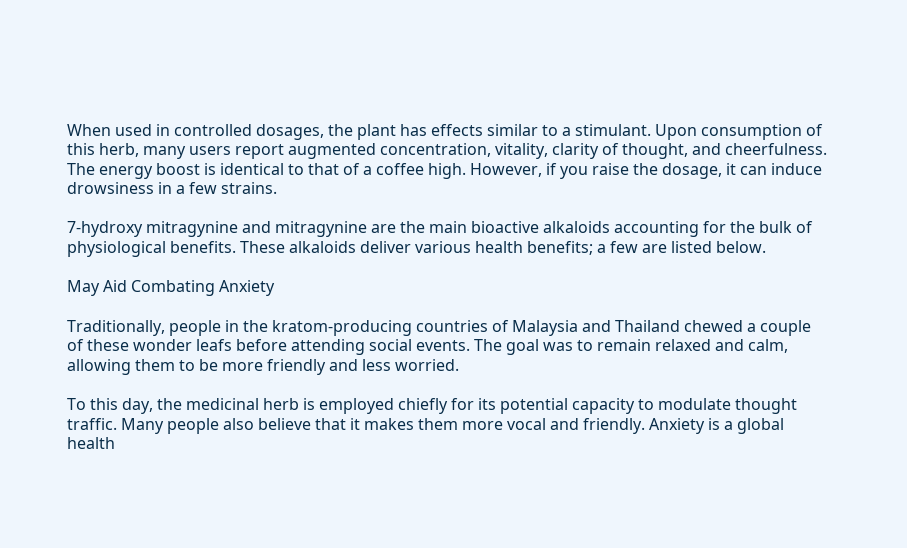When used in controlled dosages, the plant has effects similar to a stimulant. Upon consumption of this herb, many users report augmented concentration, vitality, clarity of thought, and cheerfulness. The energy boost is identical to that of a coffee high. However, if you raise the dosage, it can induce drowsiness in a few strains.

7-hydroxy mitragynine and mitragynine are the main bioactive alkaloids accounting for the bulk of physiological benefits. These alkaloids deliver various health benefits; a few are listed below.

May Aid Combating Anxiety

Traditionally, people in the kratom-producing countries of Malaysia and Thailand chewed a couple of these wonder leafs before attending social events. The goal was to remain relaxed and calm, allowing them to be more friendly and less worried.

To this day, the medicinal herb is employed chiefly for its potential capacity to modulate thought traffic. Many people also believe that it makes them more vocal and friendly. Anxiety is a global health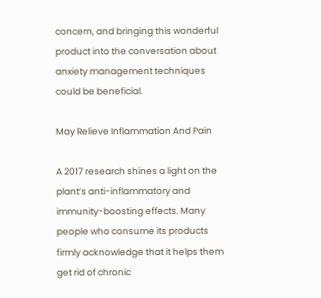concern, and bringing this wonderful product into the conversation about anxiety management techniques could be beneficial.

May Relieve Inflammation And Pain

A 2017 research shines a light on the plant’s anti-inflammatory and immunity-boosting effects. Many people who consume its products firmly acknowledge that it helps them get rid of chronic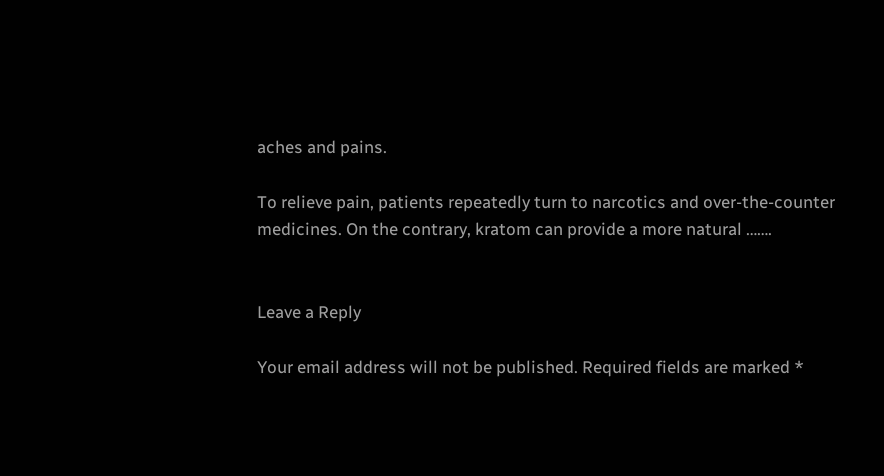aches and pains.

To relieve pain, patients repeatedly turn to narcotics and over-the-counter medicines. On the contrary, kratom can provide a more natural …….


Leave a Reply

Your email address will not be published. Required fields are marked *